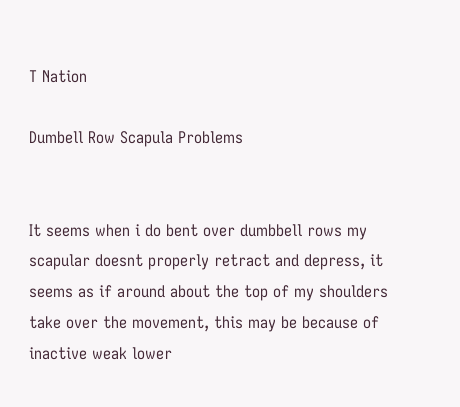T Nation

Dumbell Row Scapula Problems


It seems when i do bent over dumbbell rows my scapular doesnt properly retract and depress, it seems as if around about the top of my shoulders take over the movement, this may be because of inactive weak lower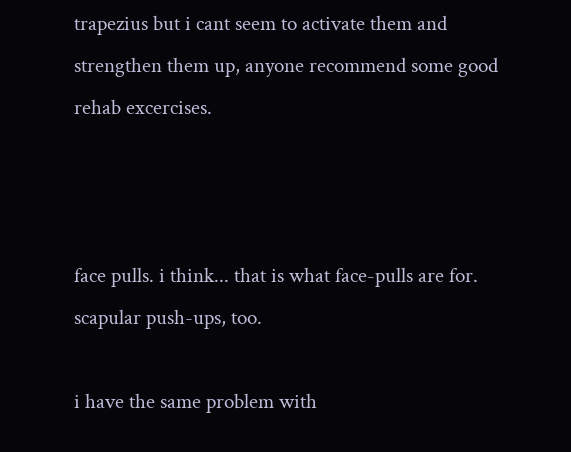trapezius but i cant seem to activate them and strengthen them up, anyone recommend some good rehab excercises.



face pulls. i think... that is what face-pulls are for. scapular push-ups, too.

i have the same problem with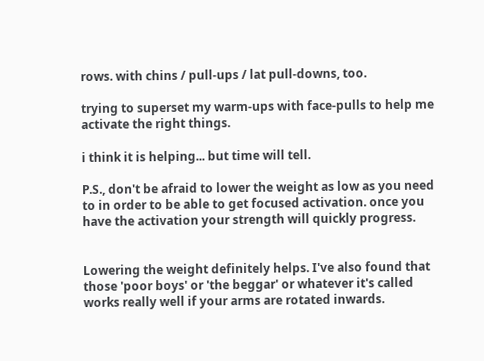rows. with chins / pull-ups / lat pull-downs, too.

trying to superset my warm-ups with face-pulls to help me activate the right things.

i think it is helping... but time will tell.

P.S., don't be afraid to lower the weight as low as you need to in order to be able to get focused activation. once you have the activation your strength will quickly progress.


Lowering the weight definitely helps. I've also found that those 'poor boys' or 'the beggar' or whatever it's called works really well if your arms are rotated inwards.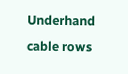Underhand cable rows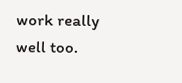work really well too.